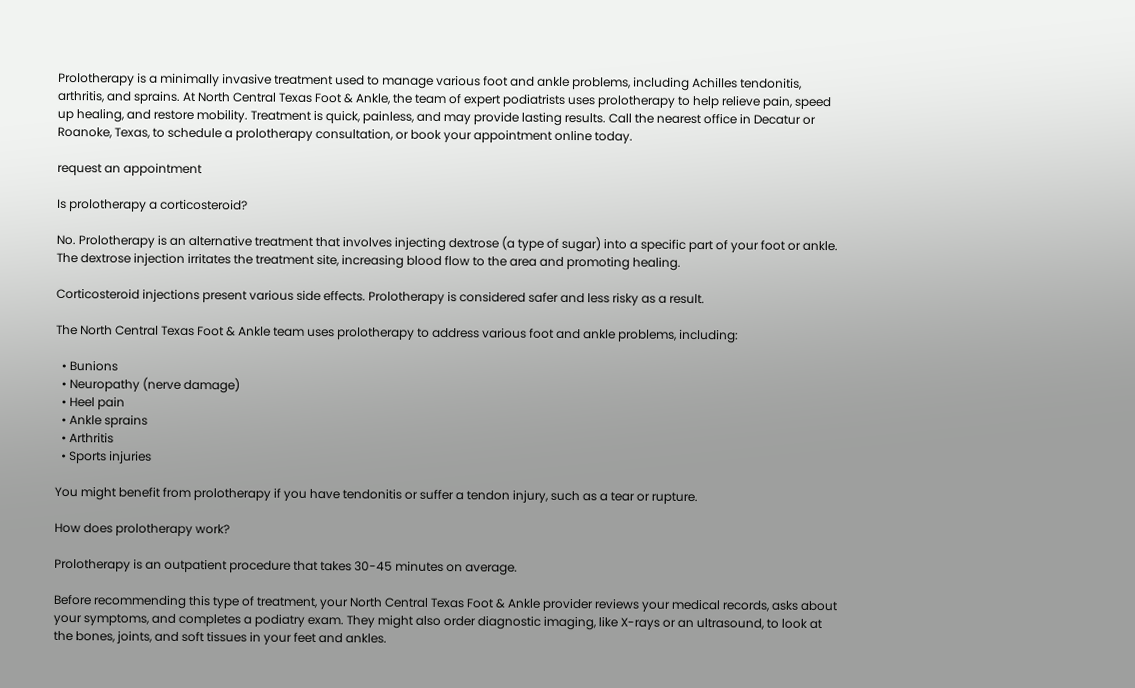Prolotherapy is a minimally invasive treatment used to manage various foot and ankle problems, including Achilles tendonitis, arthritis, and sprains. At North Central Texas Foot & Ankle, the team of expert podiatrists uses prolotherapy to help relieve pain, speed up healing, and restore mobility. Treatment is quick, painless, and may provide lasting results. Call the nearest office in Decatur or Roanoke, Texas, to schedule a prolotherapy consultation, or book your appointment online today.

request an appointment

Is prolotherapy a corticosteroid?

No. Prolotherapy is an alternative treatment that involves injecting dextrose (a type of sugar) into a specific part of your foot or ankle. The dextrose injection irritates the treatment site, increasing blood flow to the area and promoting healing.

Corticosteroid injections present various side effects. Prolotherapy is considered safer and less risky as a result.

The North Central Texas Foot & Ankle team uses prolotherapy to address various foot and ankle problems, including:

  • Bunions
  • Neuropathy (nerve damage)
  • Heel pain
  • Ankle sprains
  • Arthritis
  • Sports injuries

You might benefit from prolotherapy if you have tendonitis or suffer a tendon injury, such as a tear or rupture.

How does prolotherapy work?

Prolotherapy is an outpatient procedure that takes 30-45 minutes on average.

Before recommending this type of treatment, your North Central Texas Foot & Ankle provider reviews your medical records, asks about your symptoms, and completes a podiatry exam. They might also order diagnostic imaging, like X-rays or an ultrasound, to look at the bones, joints, and soft tissues in your feet and ankles.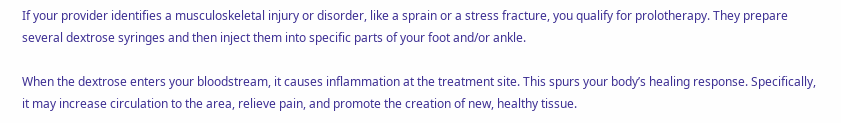If your provider identifies a musculoskeletal injury or disorder, like a sprain or a stress fracture, you qualify for prolotherapy. They prepare several dextrose syringes and then inject them into specific parts of your foot and/or ankle.

When the dextrose enters your bloodstream, it causes inflammation at the treatment site. This spurs your body’s healing response. Specifically, it may increase circulation to the area, relieve pain, and promote the creation of new, healthy tissue.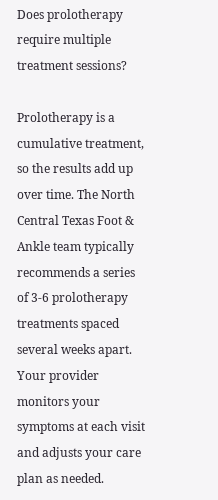Does prolotherapy require multiple treatment sessions?

Prolotherapy is a cumulative treatment, so the results add up over time. The North Central Texas Foot & Ankle team typically recommends a series of 3-6 prolotherapy treatments spaced several weeks apart. Your provider monitors your symptoms at each visit and adjusts your care plan as needed.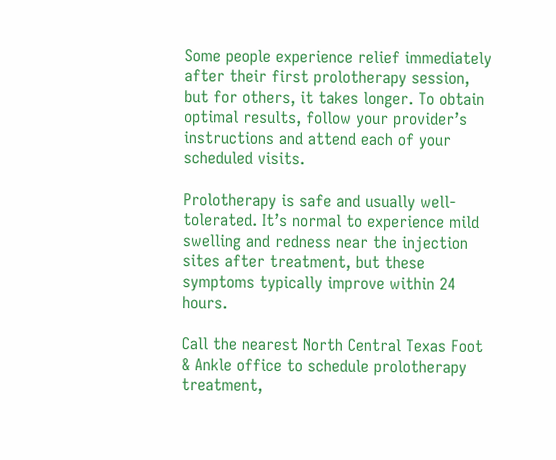Some people experience relief immediately after their first prolotherapy session, but for others, it takes longer. To obtain optimal results, follow your provider’s instructions and attend each of your scheduled visits.

Prolotherapy is safe and usually well-tolerated. It’s normal to experience mild swelling and redness near the injection sites after treatment, but these symptoms typically improve within 24 hours.

Call the nearest North Central Texas Foot & Ankle office to schedule prolotherapy treatment,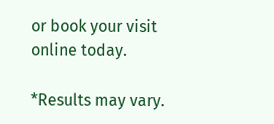or book your visit online today.

*Results may vary.